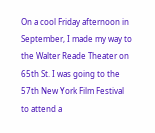On a cool Friday afternoon in September, I made my way to the Walter Reade Theater on 65th St. I was going to the 57th New York Film Festival to attend a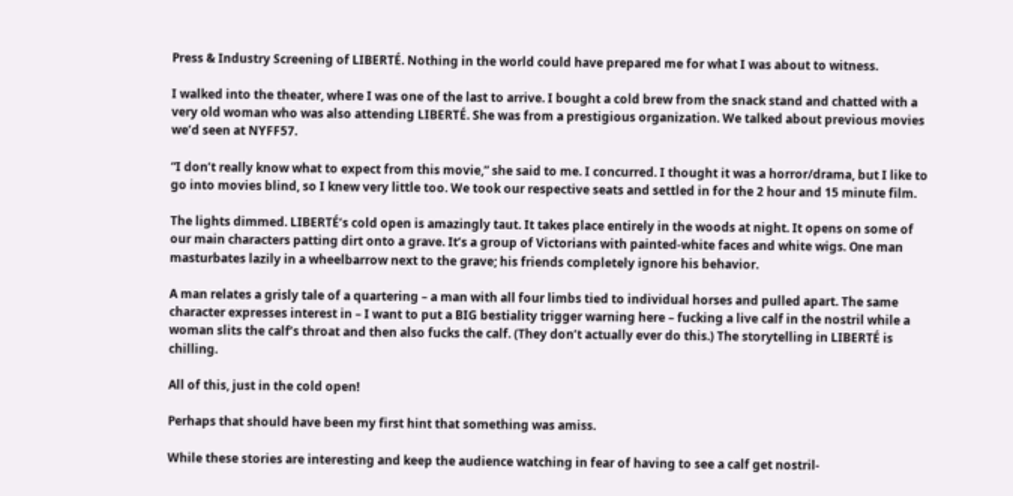Press & Industry Screening of LIBERTÉ. Nothing in the world could have prepared me for what I was about to witness.

I walked into the theater, where I was one of the last to arrive. I bought a cold brew from the snack stand and chatted with a very old woman who was also attending LIBERTÉ. She was from a prestigious organization. We talked about previous movies we’d seen at NYFF57.

“I don’t really know what to expect from this movie,” she said to me. I concurred. I thought it was a horror/drama, but I like to go into movies blind, so I knew very little too. We took our respective seats and settled in for the 2 hour and 15 minute film.

The lights dimmed. LIBERTÉ’s cold open is amazingly taut. It takes place entirely in the woods at night. It opens on some of our main characters patting dirt onto a grave. It’s a group of Victorians with painted-white faces and white wigs. One man masturbates lazily in a wheelbarrow next to the grave; his friends completely ignore his behavior.

A man relates a grisly tale of a quartering – a man with all four limbs tied to individual horses and pulled apart. The same character expresses interest in – I want to put a BIG bestiality trigger warning here – fucking a live calf in the nostril while a woman slits the calf’s throat and then also fucks the calf. (They don’t actually ever do this.) The storytelling in LIBERTÉ is chilling.

All of this, just in the cold open!

Perhaps that should have been my first hint that something was amiss.

While these stories are interesting and keep the audience watching in fear of having to see a calf get nostril-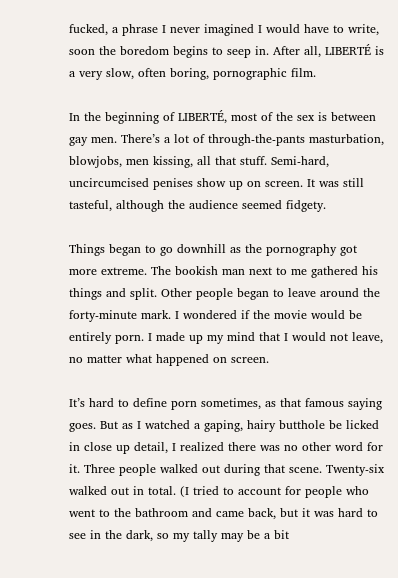fucked, a phrase I never imagined I would have to write, soon the boredom begins to seep in. After all, LIBERTÉ is a very slow, often boring, pornographic film.

In the beginning of LIBERTÉ, most of the sex is between gay men. There’s a lot of through-the-pants masturbation, blowjobs, men kissing, all that stuff. Semi-hard, uncircumcised penises show up on screen. It was still tasteful, although the audience seemed fidgety.

Things began to go downhill as the pornography got more extreme. The bookish man next to me gathered his things and split. Other people began to leave around the forty-minute mark. I wondered if the movie would be entirely porn. I made up my mind that I would not leave, no matter what happened on screen.

It’s hard to define porn sometimes, as that famous saying goes. But as I watched a gaping, hairy butthole be licked in close up detail, I realized there was no other word for it. Three people walked out during that scene. Twenty-six walked out in total. (I tried to account for people who went to the bathroom and came back, but it was hard to see in the dark, so my tally may be a bit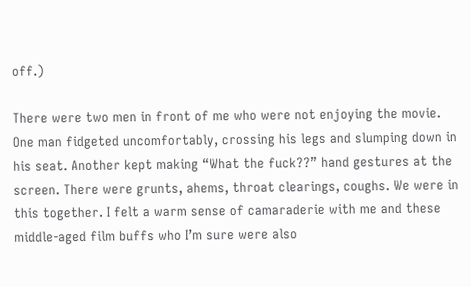off.)

There were two men in front of me who were not enjoying the movie. One man fidgeted uncomfortably, crossing his legs and slumping down in his seat. Another kept making “What the fuck??” hand gestures at the screen. There were grunts, ahems, throat clearings, coughs. We were in this together. I felt a warm sense of camaraderie with me and these middle-aged film buffs who I’m sure were also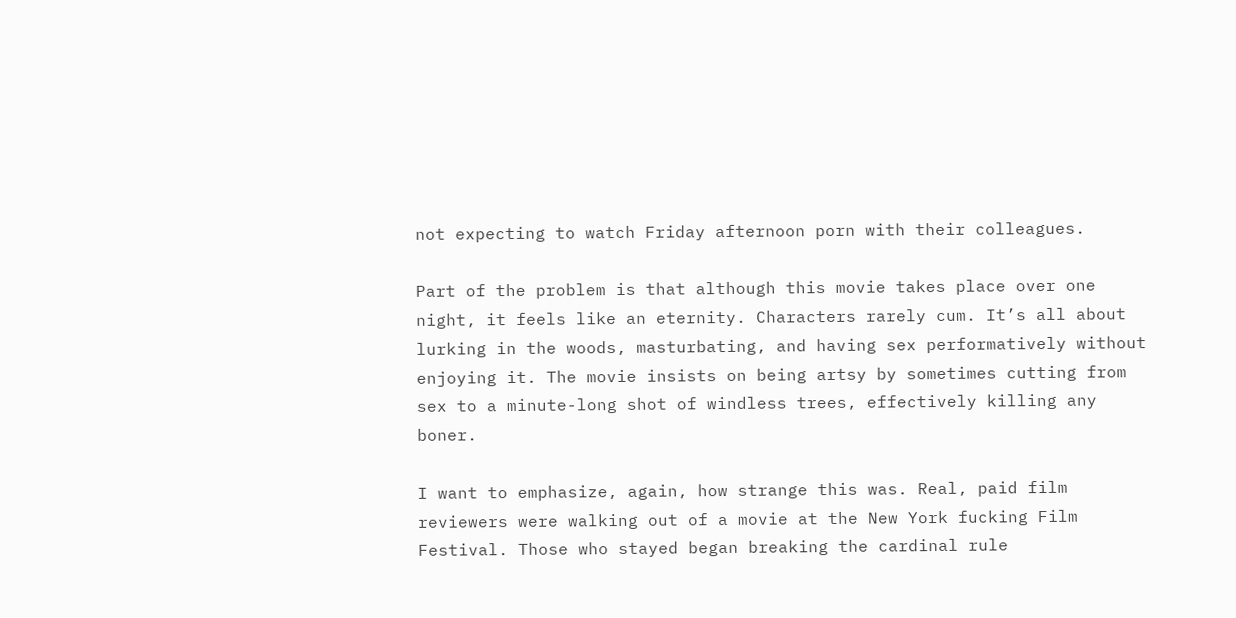not expecting to watch Friday afternoon porn with their colleagues.

Part of the problem is that although this movie takes place over one night, it feels like an eternity. Characters rarely cum. It’s all about lurking in the woods, masturbating, and having sex performatively without enjoying it. The movie insists on being artsy by sometimes cutting from sex to a minute-long shot of windless trees, effectively killing any boner.

I want to emphasize, again, how strange this was. Real, paid film reviewers were walking out of a movie at the New York fucking Film Festival. Those who stayed began breaking the cardinal rule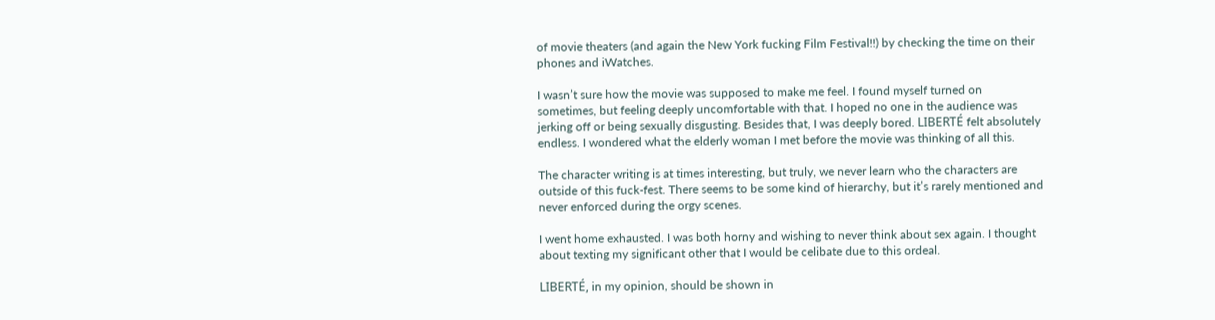of movie theaters (and again the New York fucking Film Festival!!) by checking the time on their phones and iWatches.

I wasn’t sure how the movie was supposed to make me feel. I found myself turned on sometimes, but feeling deeply uncomfortable with that. I hoped no one in the audience was jerking off or being sexually disgusting. Besides that, I was deeply bored. LIBERTÉ felt absolutely endless. I wondered what the elderly woman I met before the movie was thinking of all this.

The character writing is at times interesting, but truly, we never learn who the characters are outside of this fuck-fest. There seems to be some kind of hierarchy, but it’s rarely mentioned and never enforced during the orgy scenes.

I went home exhausted. I was both horny and wishing to never think about sex again. I thought about texting my significant other that I would be celibate due to this ordeal.

LIBERTÉ, in my opinion, should be shown in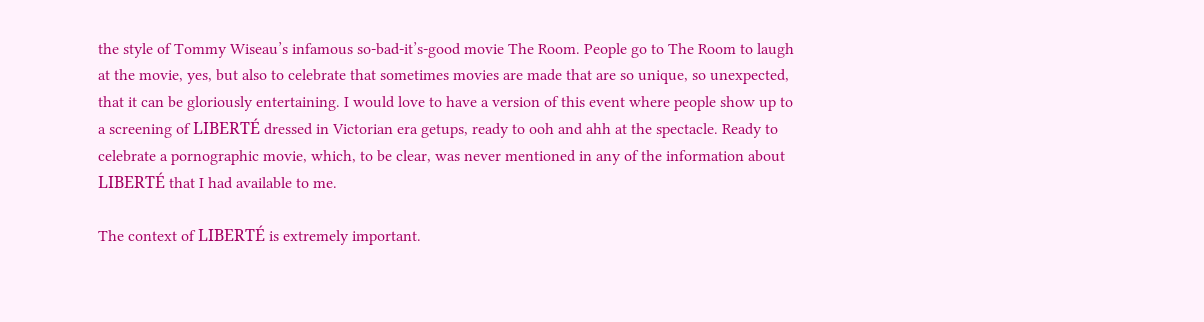the style of Tommy Wiseau’s infamous so-bad-it’s-good movie The Room. People go to The Room to laugh at the movie, yes, but also to celebrate that sometimes movies are made that are so unique, so unexpected, that it can be gloriously entertaining. I would love to have a version of this event where people show up to a screening of LIBERTÉ dressed in Victorian era getups, ready to ooh and ahh at the spectacle. Ready to celebrate a pornographic movie, which, to be clear, was never mentioned in any of the information about LIBERTÉ that I had available to me.

The context of LIBERTÉ is extremely important.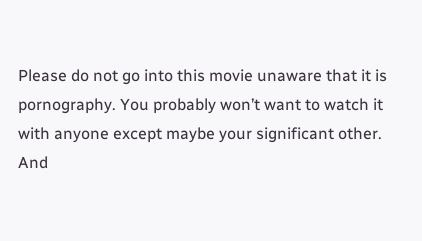Please do not go into this movie unaware that it is pornography. You probably won’t want to watch it with anyone except maybe your significant other. And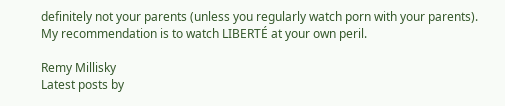definitely not your parents (unless you regularly watch porn with your parents). My recommendation is to watch LIBERTÉ at your own peril.

Remy Millisky
Latest posts by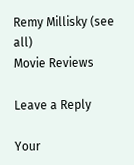Remy Millisky (see all)
Movie Reviews

Leave a Reply

Your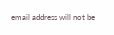email address will not be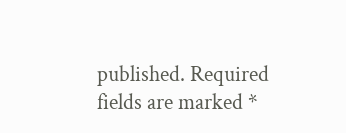published. Required fields are marked *